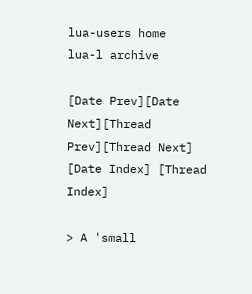lua-users home
lua-l archive

[Date Prev][Date Next][Thread Prev][Thread Next] [Date Index] [Thread Index]

> A 'small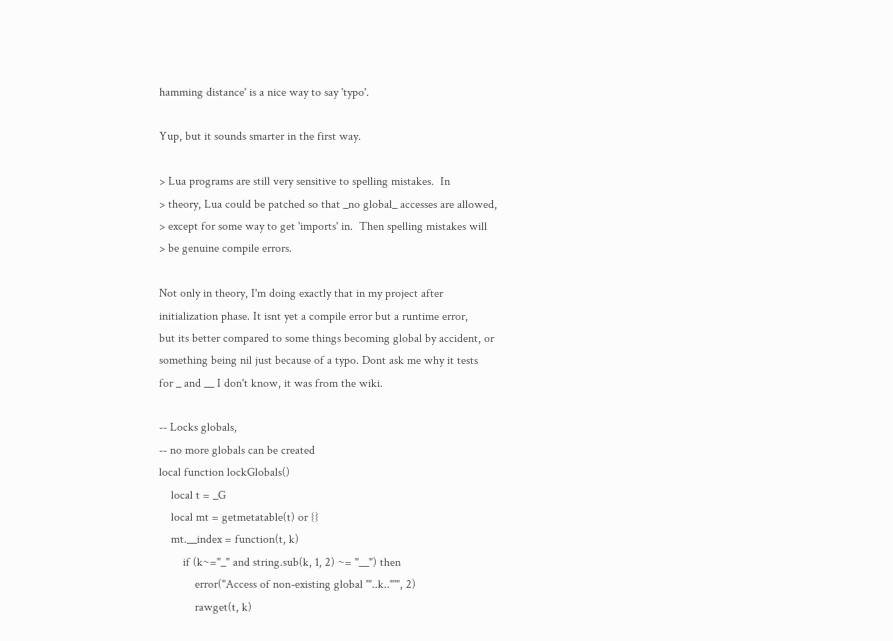hamming distance' is a nice way to say 'typo'.

Yup, but it sounds smarter in the first way.

> Lua programs are still very sensitive to spelling mistakes.  In
> theory, Lua could be patched so that _no global_ accesses are allowed,
> except for some way to get 'imports' in.  Then spelling mistakes will
> be genuine compile errors.

Not only in theory, I'm doing exactly that in my project after
initialization phase. It isnt yet a compile error but a runtime error,
but its better compared to some things becoming global by accident, or
something being nil just because of a typo. Dont ask me why it tests
for _ and __ I don't know, it was from the wiki.

-- Locks globals,
-- no more globals can be created
local function lockGlobals()
    local t = _G
    local mt = getmetatable(t) or {}
    mt.__index = function(t, k)
        if (k~="_" and string.sub(k, 1, 2) ~= "__") then
            error("Access of non-existing global '"..k.."'", 2)
            rawget(t, k)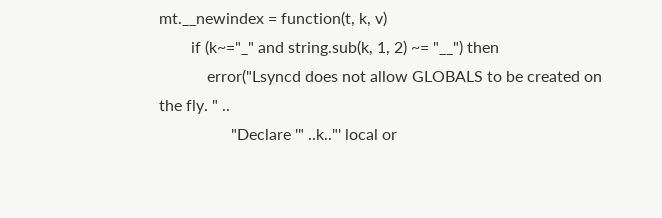mt.__newindex = function(t, k, v)
        if (k~="_" and string.sub(k, 1, 2) ~= "__") then
            error("Lsyncd does not allow GLOBALS to be created on the fly. " ..
                  "Declare '" ..k.."' local or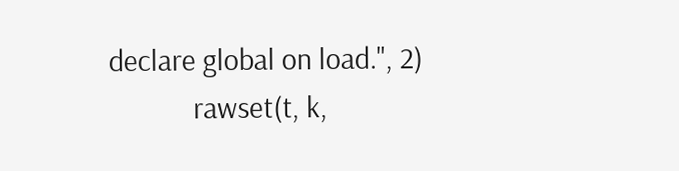declare global on load.", 2)
            rawset(t, k,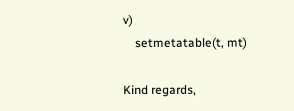v)
    setmetatable(t, mt)

Kind regards,